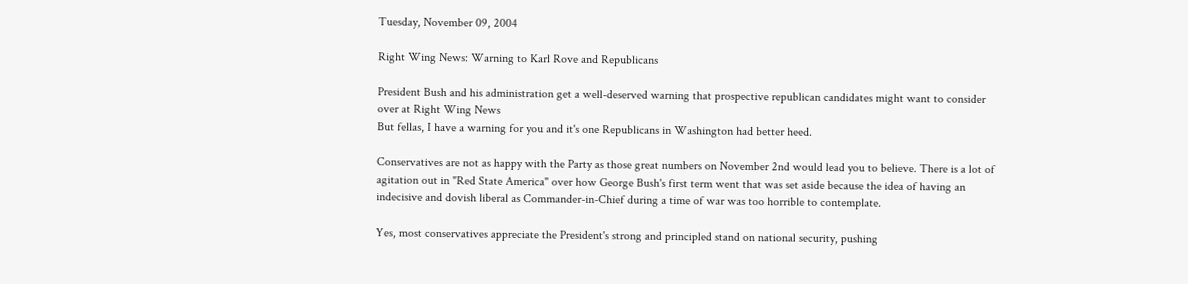Tuesday, November 09, 2004

Right Wing News: Warning to Karl Rove and Republicans

President Bush and his administration get a well-deserved warning that prospective republican candidates might want to consider over at Right Wing News
But fellas, I have a warning for you and it's one Republicans in Washington had better heed.

Conservatives are not as happy with the Party as those great numbers on November 2nd would lead you to believe. There is a lot of agitation out in "Red State America" over how George Bush's first term went that was set aside because the idea of having an indecisive and dovish liberal as Commander-in-Chief during a time of war was too horrible to contemplate.

Yes, most conservatives appreciate the President's strong and principled stand on national security, pushing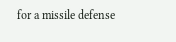for a missile defense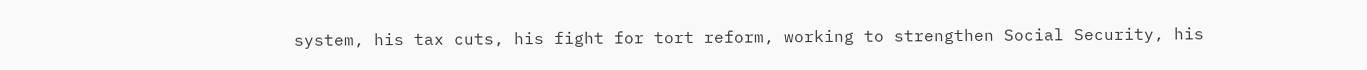system, his tax cuts, his fight for tort reform, working to strengthen Social Security, his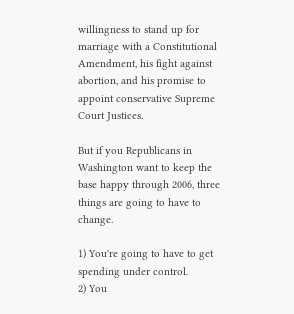willingness to stand up for marriage with a Constitutional Amendment, his fight against abortion, and his promise to appoint conservative Supreme Court Justices.

But if you Republicans in Washington want to keep the base happy through 2006, three things are going to have to change.

1) You're going to have to get spending under control.
2) You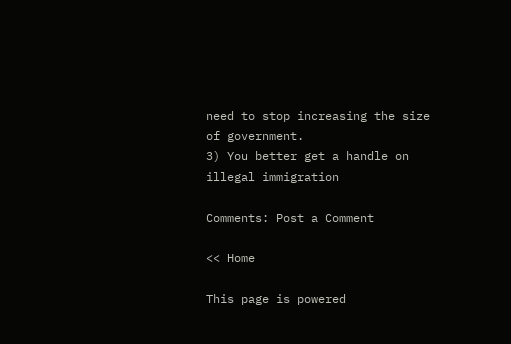need to stop increasing the size of government.
3) You better get a handle on illegal immigration

Comments: Post a Comment

<< Home

This page is powered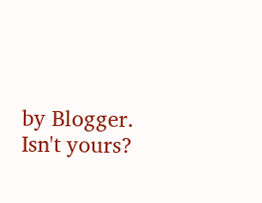by Blogger. Isn't yours?